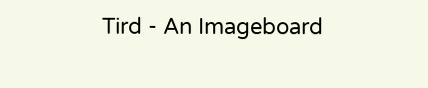Tird - An Imageboard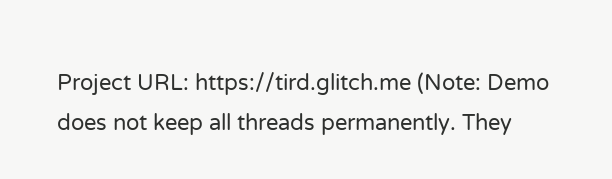Project URL: https://tird.glitch.me (Note: Demo does not keep all threads permanently. They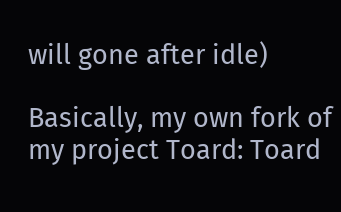will gone after idle)

Basically, my own fork of my project Toard: Toard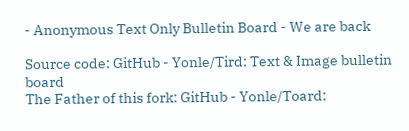- Anonymous Text Only Bulletin Board - We are back

Source code: GitHub - Yonle/Tird: Text & Image bulletin board
The Father of this fork: GitHub - Yonle/Toard: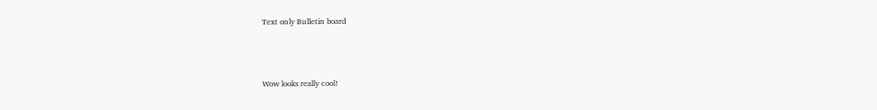Text only Bulletin board



Wow looks really cool!